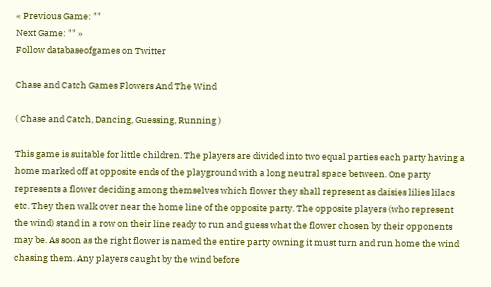« Previous Game: ""
Next Game: "" »
Follow databaseofgames on Twitter

Chase and Catch Games Flowers And The Wind

( Chase and Catch, Dancing, Guessing, Running )

This game is suitable for little children. The players are divided into two equal parties each party having a home marked off at opposite ends of the playground with a long neutral space between. One party represents a flower deciding among themselves which flower they shall represent as daisies lilies lilacs etc. They then walk over near the home line of the opposite party. The opposite players (who represent the wind) stand in a row on their line ready to run and guess what the flower chosen by their opponents may be. As soon as the right flower is named the entire party owning it must turn and run home the wind chasing them. Any players caught by the wind before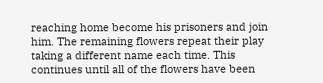reaching home become his prisoners and join him. The remaining flowers repeat their play taking a different name each time. This continues until all of the flowers have been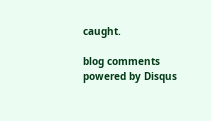caught.

blog comments powered by Disqus